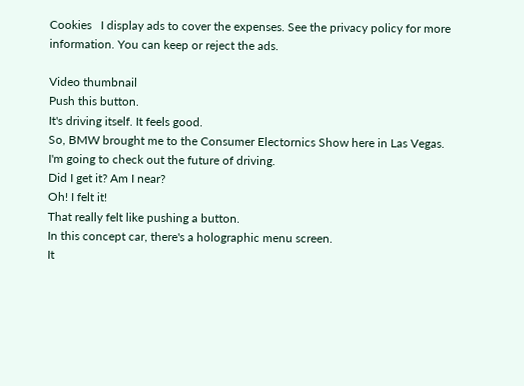Cookies   I display ads to cover the expenses. See the privacy policy for more information. You can keep or reject the ads.

Video thumbnail
Push this button.
It's driving itself. It feels good.
So, BMW brought me to the Consumer Electornics Show here in Las Vegas.
I'm going to check out the future of driving.
Did I get it? Am I near?
Oh! I felt it!
That really felt like pushing a button.
In this concept car, there's a holographic menu screen.
It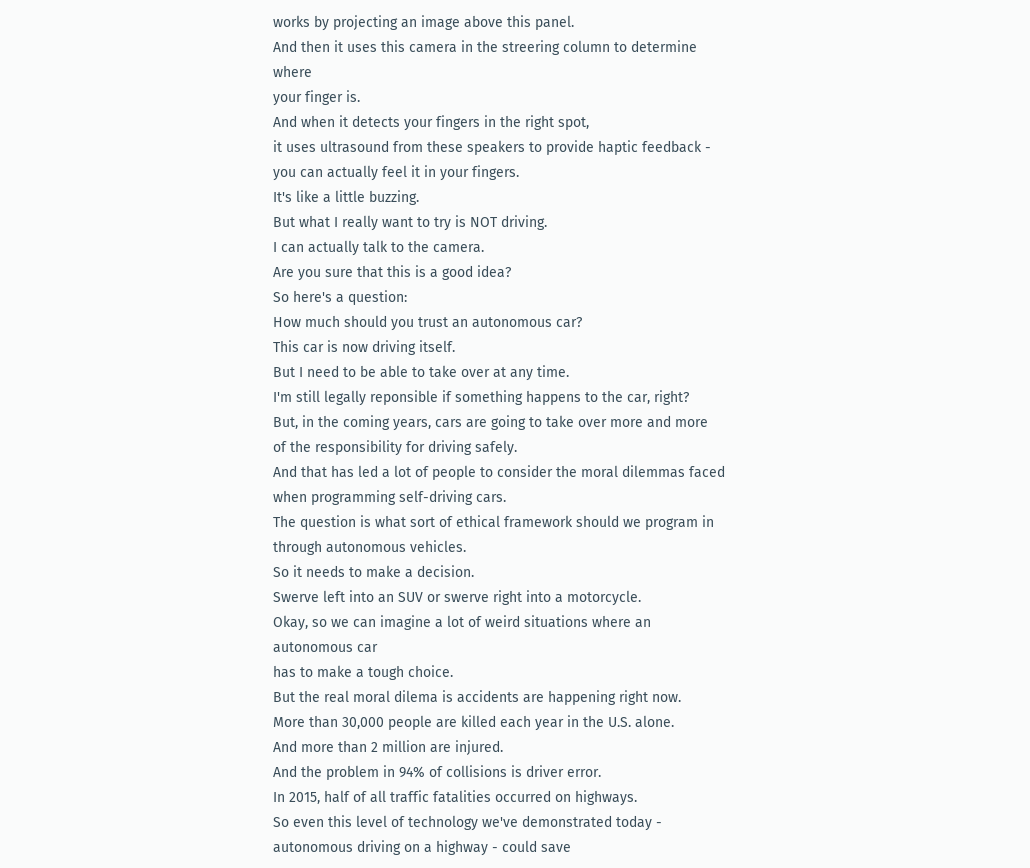works by projecting an image above this panel.
And then it uses this camera in the streering column to determine where
your finger is.
And when it detects your fingers in the right spot,
it uses ultrasound from these speakers to provide haptic feedback -
you can actually feel it in your fingers.
It's like a little buzzing.
But what I really want to try is NOT driving.
I can actually talk to the camera.
Are you sure that this is a good idea?
So here's a question:
How much should you trust an autonomous car?
This car is now driving itself.
But I need to be able to take over at any time.
I'm still legally reponsible if something happens to the car, right?
But, in the coming years, cars are going to take over more and more
of the responsibility for driving safely.
And that has led a lot of people to consider the moral dilemmas faced
when programming self-driving cars.
The question is what sort of ethical framework should we program in
through autonomous vehicles.
So it needs to make a decision.
Swerve left into an SUV or swerve right into a motorcycle.
Okay, so we can imagine a lot of weird situations where an autonomous car
has to make a tough choice.
But the real moral dilema is accidents are happening right now.
More than 30,000 people are killed each year in the U.S. alone.
And more than 2 million are injured.
And the problem in 94% of collisions is driver error.
In 2015, half of all traffic fatalities occurred on highways.
So even this level of technology we've demonstrated today -
autonomous driving on a highway - could save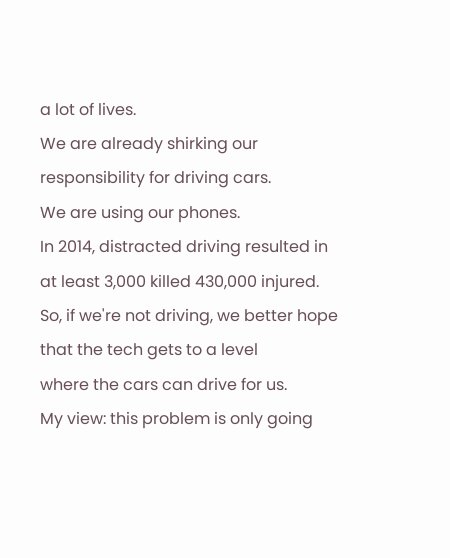a lot of lives.
We are already shirking our responsibility for driving cars.
We are using our phones.
In 2014, distracted driving resulted in at least 3,000 killed 430,000 injured.
So, if we're not driving, we better hope that the tech gets to a level
where the cars can drive for us.
My view: this problem is only going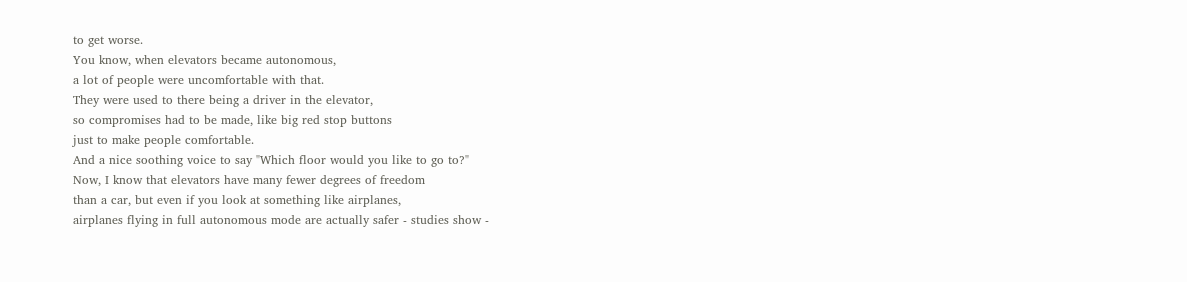to get worse.
You know, when elevators became autonomous,
a lot of people were uncomfortable with that.
They were used to there being a driver in the elevator,
so compromises had to be made, like big red stop buttons
just to make people comfortable.
And a nice soothing voice to say "Which floor would you like to go to?"
Now, I know that elevators have many fewer degrees of freedom
than a car, but even if you look at something like airplanes,
airplanes flying in full autonomous mode are actually safer - studies show -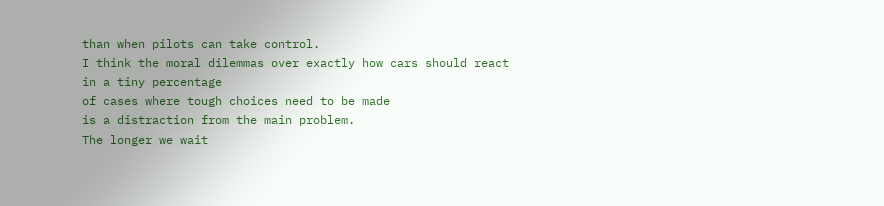than when pilots can take control.
I think the moral dilemmas over exactly how cars should react in a tiny percentage
of cases where tough choices need to be made
is a distraction from the main problem.
The longer we wait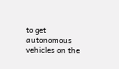to get autonomous vehicles on the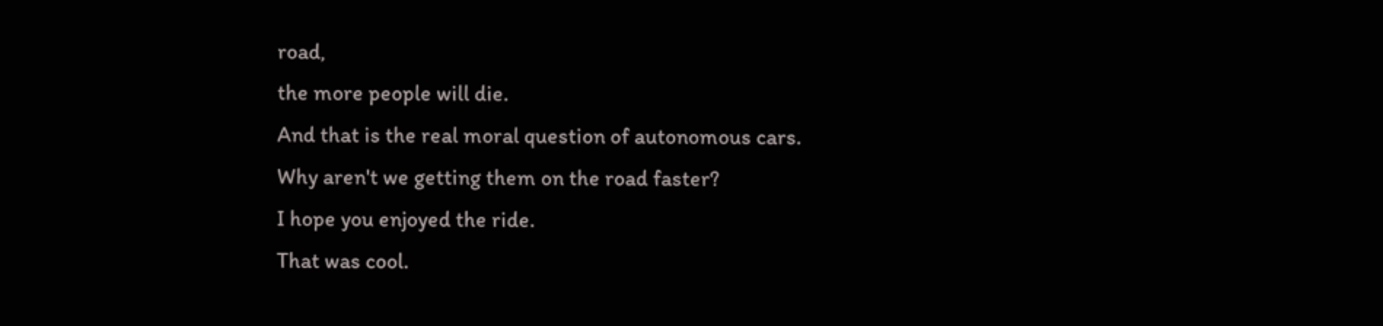road,
the more people will die.
And that is the real moral question of autonomous cars.
Why aren't we getting them on the road faster?
I hope you enjoyed the ride.
That was cool.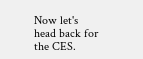Now let's head back for the CES.